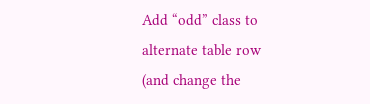Add “odd” class to alternate table row (and change the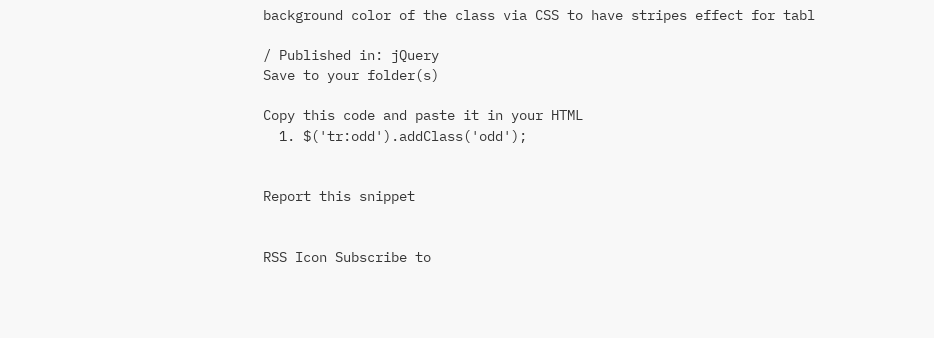background color of the class via CSS to have stripes effect for tabl

/ Published in: jQuery
Save to your folder(s)

Copy this code and paste it in your HTML
  1. $('tr:odd').addClass('odd');


Report this snippet


RSS Icon Subscribe to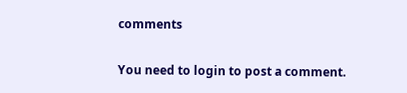comments

You need to login to post a comment.